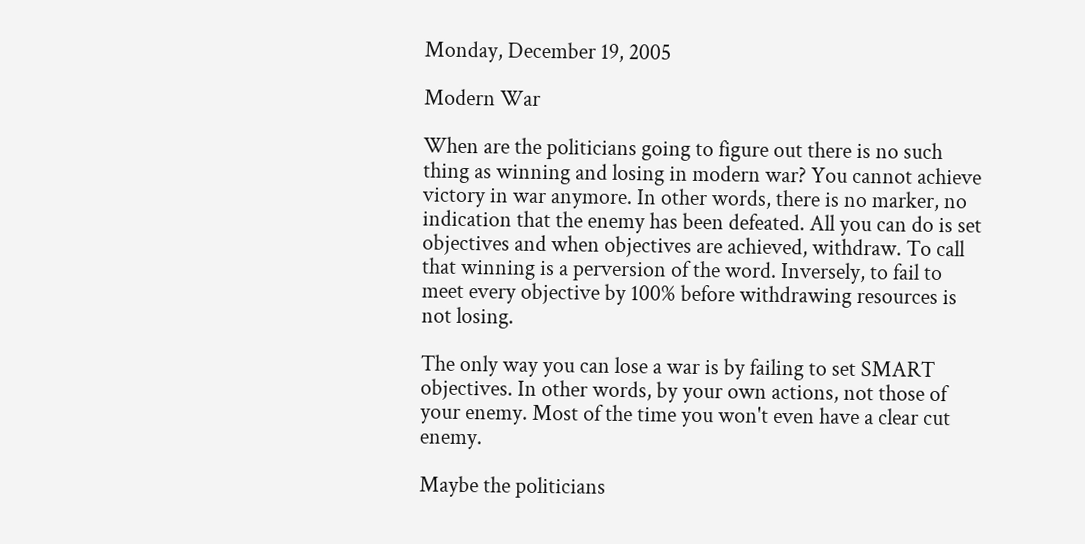Monday, December 19, 2005

Modern War

When are the politicians going to figure out there is no such thing as winning and losing in modern war? You cannot achieve victory in war anymore. In other words, there is no marker, no indication that the enemy has been defeated. All you can do is set objectives and when objectives are achieved, withdraw. To call that winning is a perversion of the word. Inversely, to fail to meet every objective by 100% before withdrawing resources is not losing.

The only way you can lose a war is by failing to set SMART objectives. In other words, by your own actions, not those of your enemy. Most of the time you won't even have a clear cut enemy.

Maybe the politicians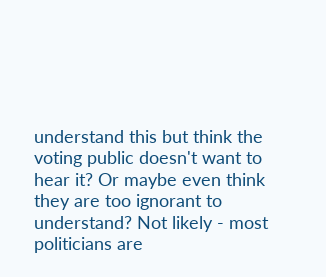understand this but think the voting public doesn't want to hear it? Or maybe even think they are too ignorant to understand? Not likely - most politicians are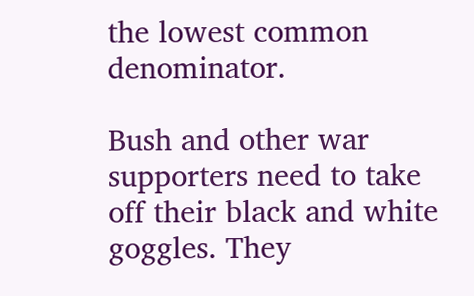the lowest common denominator.

Bush and other war supporters need to take off their black and white goggles. They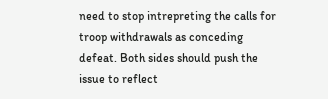need to stop intrepreting the calls for troop withdrawals as conceding defeat. Both sides should push the issue to reflect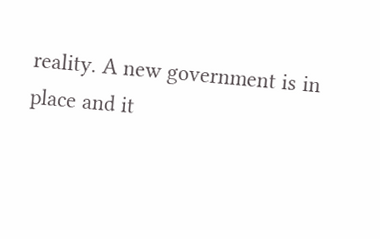reality. A new government is in place and it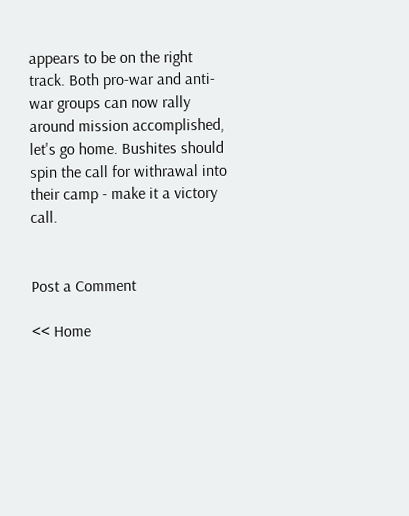appears to be on the right track. Both pro-war and anti-war groups can now rally around mission accomplished, let's go home. Bushites should spin the call for withrawal into their camp - make it a victory call.


Post a Comment

<< Home